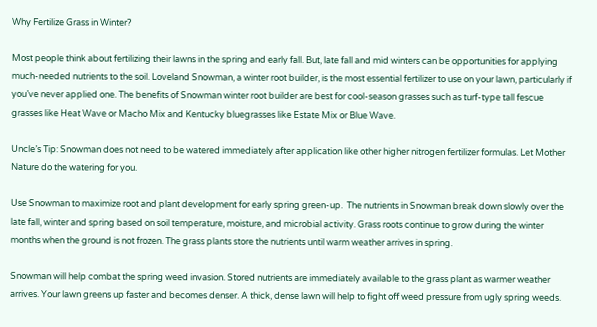Why Fertilize Grass in Winter?

Most people think about fertilizing their lawns in the spring and early fall. But, late fall and mid winters can be opportunities for applying much-needed nutrients to the soil. Loveland Snowman, a winter root builder, is the most essential fertilizer to use on your lawn, particularly if you’ve never applied one. The benefits of Snowman winter root builder are best for cool-season grasses such as turf-type tall fescue grasses like Heat Wave or Macho Mix and Kentucky bluegrasses like Estate Mix or Blue Wave.

Uncle’s Tip: Snowman does not need to be watered immediately after application like other higher nitrogen fertilizer formulas. Let Mother Nature do the watering for you.

Use Snowman to maximize root and plant development for early spring green-up.  The nutrients in Snowman break down slowly over the late fall, winter and spring based on soil temperature, moisture, and microbial activity. Grass roots continue to grow during the winter months when the ground is not frozen. The grass plants store the nutrients until warm weather arrives in spring.

Snowman will help combat the spring weed invasion. Stored nutrients are immediately available to the grass plant as warmer weather arrives. Your lawn greens up faster and becomes denser. A thick, dense lawn will help to fight off weed pressure from ugly spring weeds.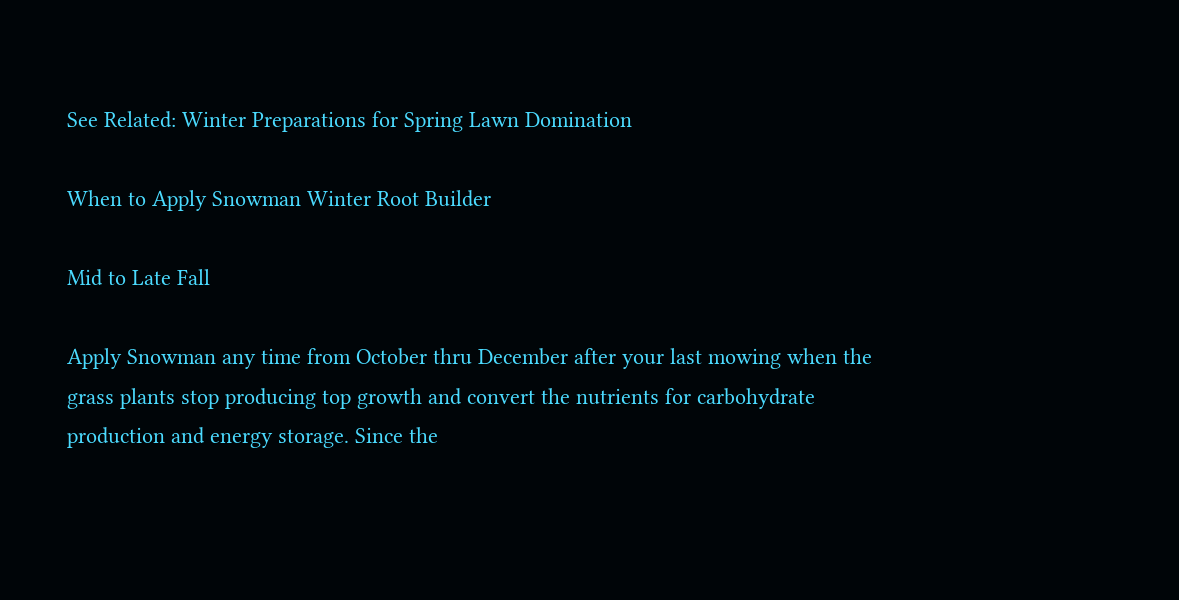See Related: Winter Preparations for Spring Lawn Domination

When to Apply Snowman Winter Root Builder

Mid to Late Fall

Apply Snowman any time from October thru December after your last mowing when the grass plants stop producing top growth and convert the nutrients for carbohydrate production and energy storage. Since the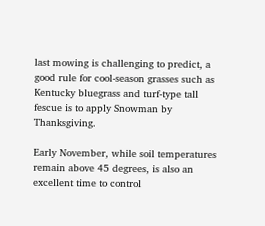last mowing is challenging to predict, a good rule for cool-season grasses such as Kentucky bluegrass and turf-type tall fescue is to apply Snowman by Thanksgiving.

Early November, while soil temperatures remain above 45 degrees, is also an excellent time to control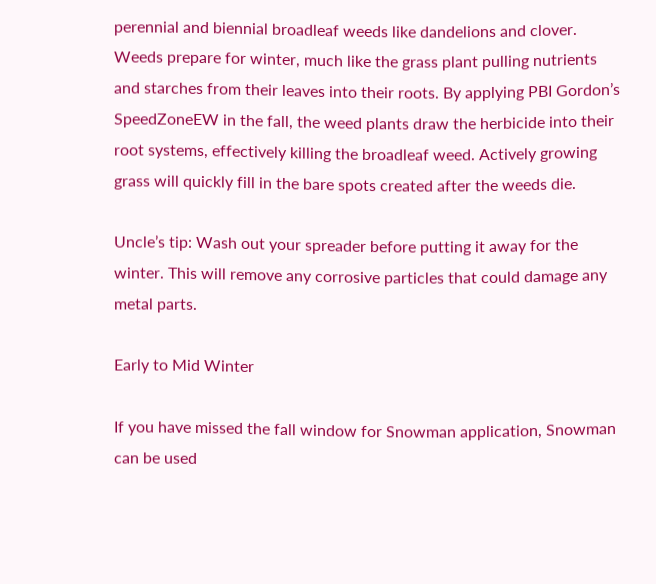perennial and biennial broadleaf weeds like dandelions and clover. Weeds prepare for winter, much like the grass plant pulling nutrients and starches from their leaves into their roots. By applying PBI Gordon’s SpeedZoneEW in the fall, the weed plants draw the herbicide into their root systems, effectively killing the broadleaf weed. Actively growing grass will quickly fill in the bare spots created after the weeds die.

Uncle’s tip: Wash out your spreader before putting it away for the winter. This will remove any corrosive particles that could damage any metal parts.

Early to Mid Winter

If you have missed the fall window for Snowman application, Snowman can be used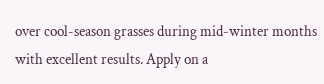over cool-season grasses during mid-winter months with excellent results. Apply on a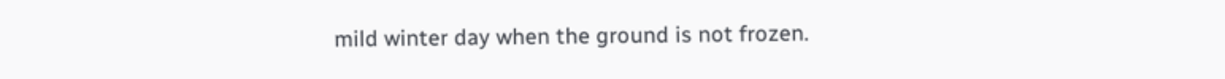mild winter day when the ground is not frozen.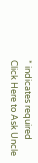* indicates required
Click Here to Ask Uncle